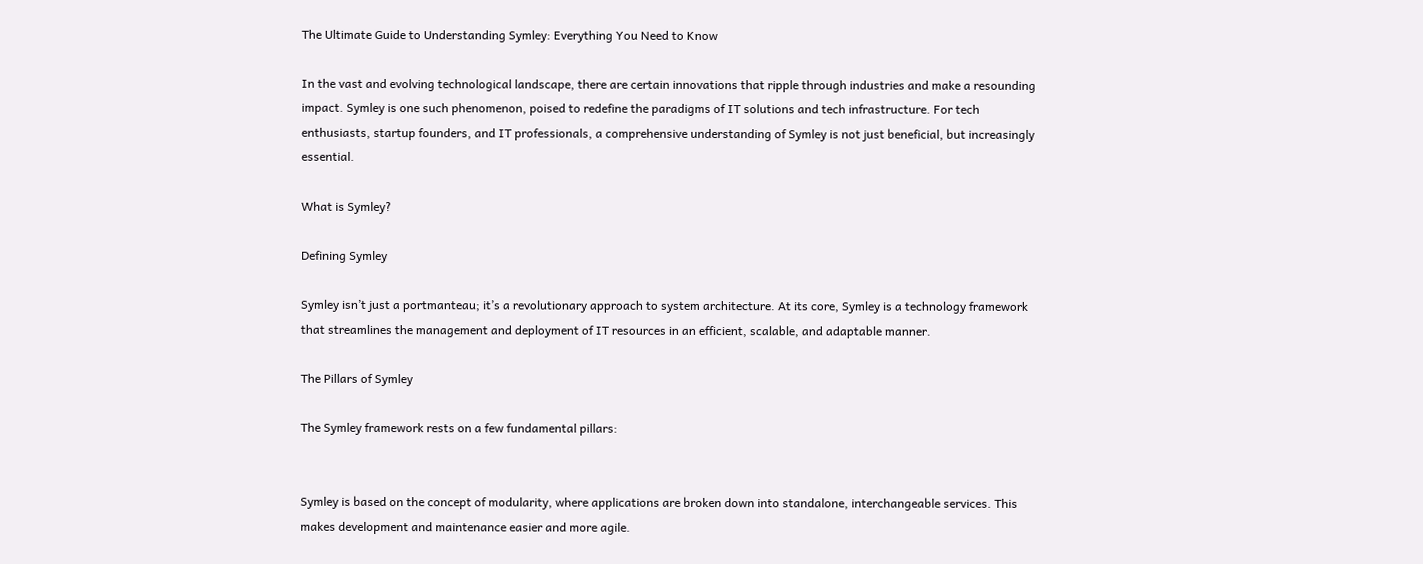The Ultimate Guide to Understanding Symley: Everything You Need to Know

In the vast and evolving technological landscape, there are certain innovations that ripple through industries and make a resounding impact. Symley is one such phenomenon, poised to redefine the paradigms of IT solutions and tech infrastructure. For tech enthusiasts, startup founders, and IT professionals, a comprehensive understanding of Symley is not just beneficial, but increasingly essential.

What is Symley?

Defining Symley

Symley isn’t just a portmanteau; it’s a revolutionary approach to system architecture. At its core, Symley is a technology framework that streamlines the management and deployment of IT resources in an efficient, scalable, and adaptable manner.

The Pillars of Symley

The Symley framework rests on a few fundamental pillars:


Symley is based on the concept of modularity, where applications are broken down into standalone, interchangeable services. This makes development and maintenance easier and more agile.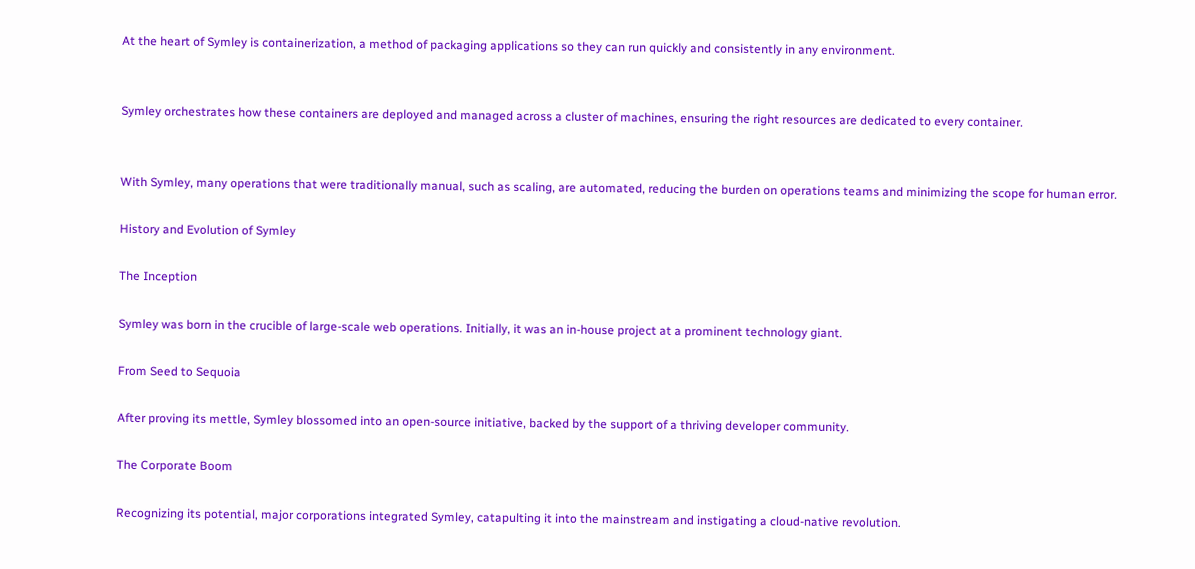At the heart of Symley is containerization, a method of packaging applications so they can run quickly and consistently in any environment.


Symley orchestrates how these containers are deployed and managed across a cluster of machines, ensuring the right resources are dedicated to every container.


With Symley, many operations that were traditionally manual, such as scaling, are automated, reducing the burden on operations teams and minimizing the scope for human error.

History and Evolution of Symley

The Inception

Symley was born in the crucible of large-scale web operations. Initially, it was an in-house project at a prominent technology giant.

From Seed to Sequoia

After proving its mettle, Symley blossomed into an open-source initiative, backed by the support of a thriving developer community.

The Corporate Boom

Recognizing its potential, major corporations integrated Symley, catapulting it into the mainstream and instigating a cloud-native revolution.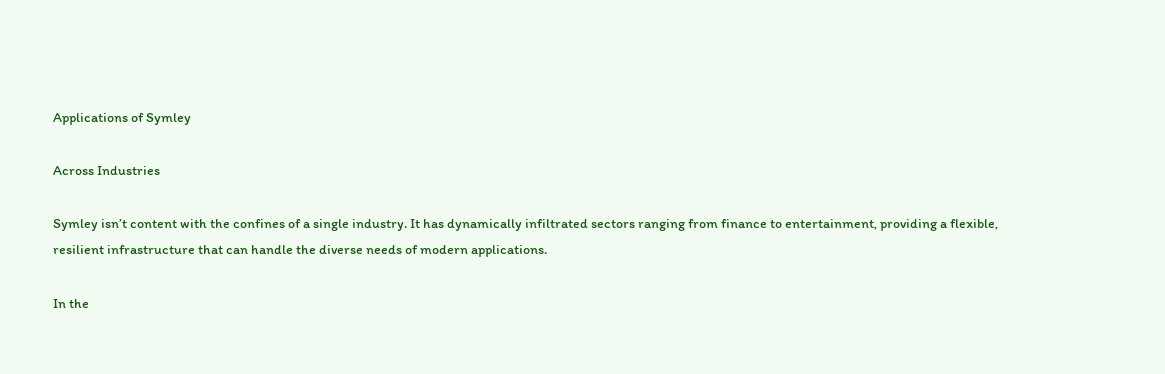Applications of Symley

Across Industries

Symley isn’t content with the confines of a single industry. It has dynamically infiltrated sectors ranging from finance to entertainment, providing a flexible, resilient infrastructure that can handle the diverse needs of modern applications.

In the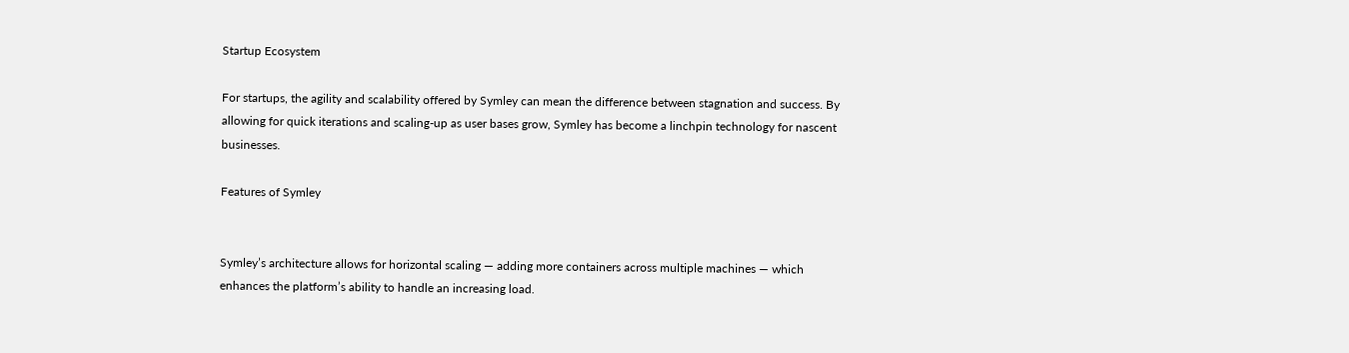Startup Ecosystem

For startups, the agility and scalability offered by Symley can mean the difference between stagnation and success. By allowing for quick iterations and scaling-up as user bases grow, Symley has become a linchpin technology for nascent businesses.

Features of Symley


Symley’s architecture allows for horizontal scaling — adding more containers across multiple machines — which enhances the platform’s ability to handle an increasing load.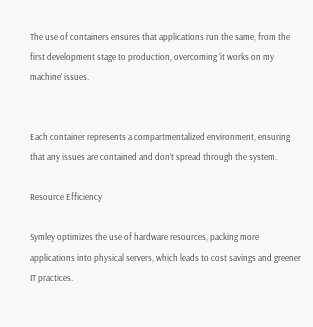The use of containers ensures that applications run the same, from the first development stage to production, overcoming ‘it works on my machine’ issues.


Each container represents a compartmentalized environment, ensuring that any issues are contained and don’t spread through the system.

Resource Efficiency

Symley optimizes the use of hardware resources, packing more applications into physical servers, which leads to cost savings and greener IT practices.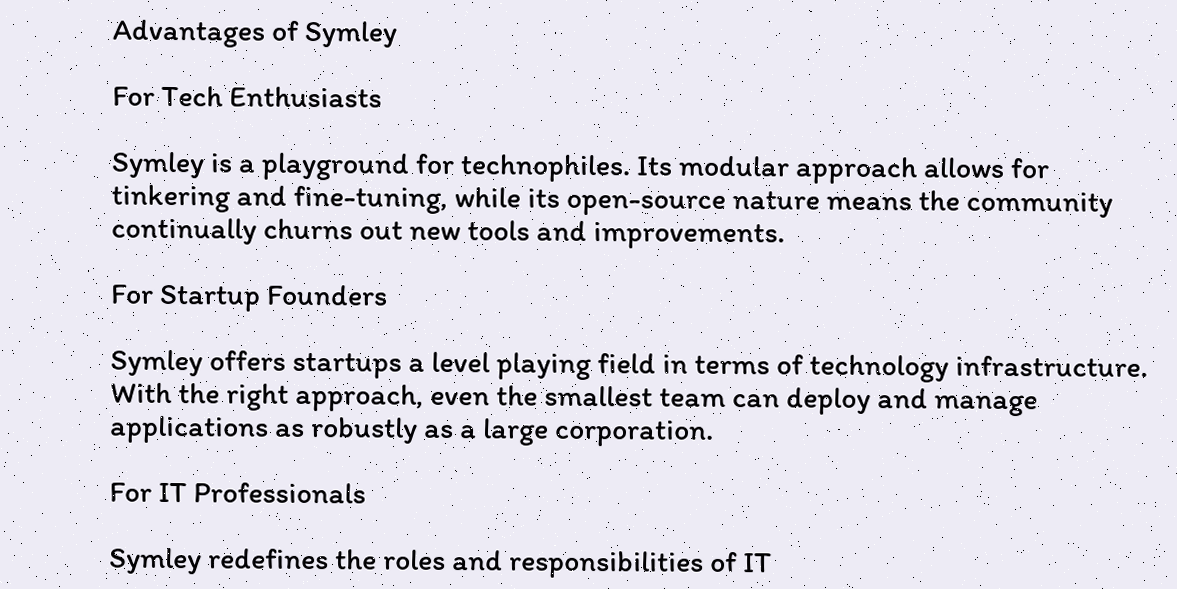Advantages of Symley

For Tech Enthusiasts

Symley is a playground for technophiles. Its modular approach allows for tinkering and fine-tuning, while its open-source nature means the community continually churns out new tools and improvements.

For Startup Founders

Symley offers startups a level playing field in terms of technology infrastructure. With the right approach, even the smallest team can deploy and manage applications as robustly as a large corporation.

For IT Professionals

Symley redefines the roles and responsibilities of IT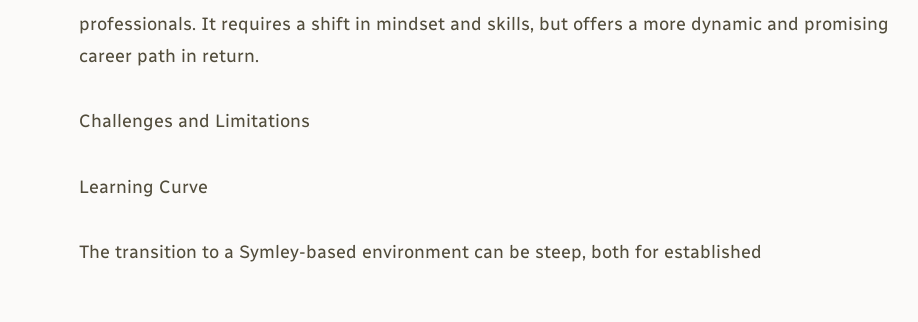professionals. It requires a shift in mindset and skills, but offers a more dynamic and promising career path in return.

Challenges and Limitations

Learning Curve

The transition to a Symley-based environment can be steep, both for established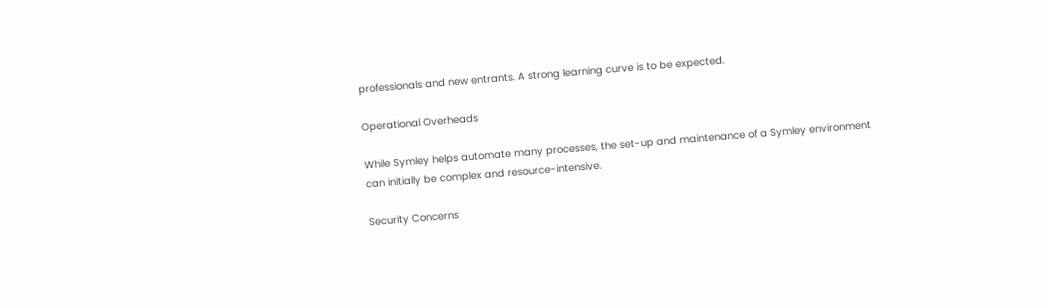professionals and new entrants. A strong learning curve is to be expected.

Operational Overheads

While Symley helps automate many processes, the set-up and maintenance of a Symley environment can initially be complex and resource-intensive.

Security Concerns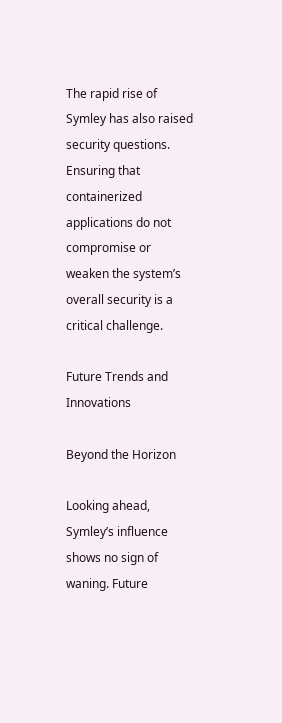The rapid rise of Symley has also raised security questions. Ensuring that containerized applications do not compromise or weaken the system’s overall security is a critical challenge.

Future Trends and Innovations

Beyond the Horizon

Looking ahead, Symley’s influence shows no sign of waning. Future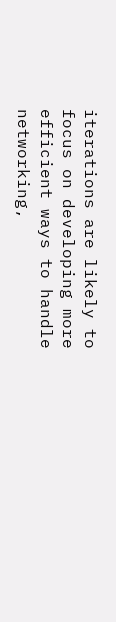iterations are likely to focus on developing more efficient ways to handle networking,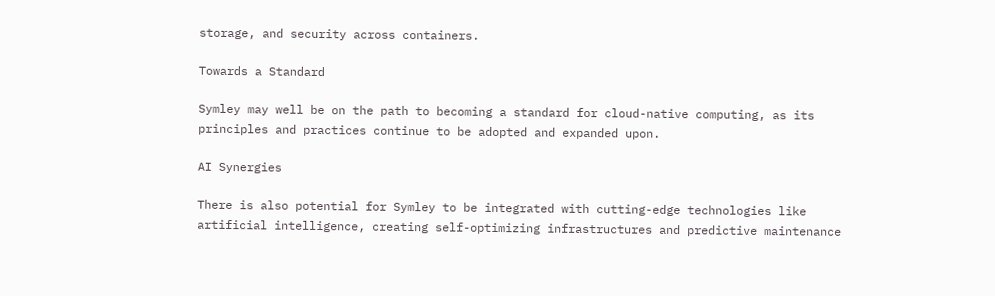storage, and security across containers.

Towards a Standard

Symley may well be on the path to becoming a standard for cloud-native computing, as its principles and practices continue to be adopted and expanded upon.

AI Synergies

There is also potential for Symley to be integrated with cutting-edge technologies like artificial intelligence, creating self-optimizing infrastructures and predictive maintenance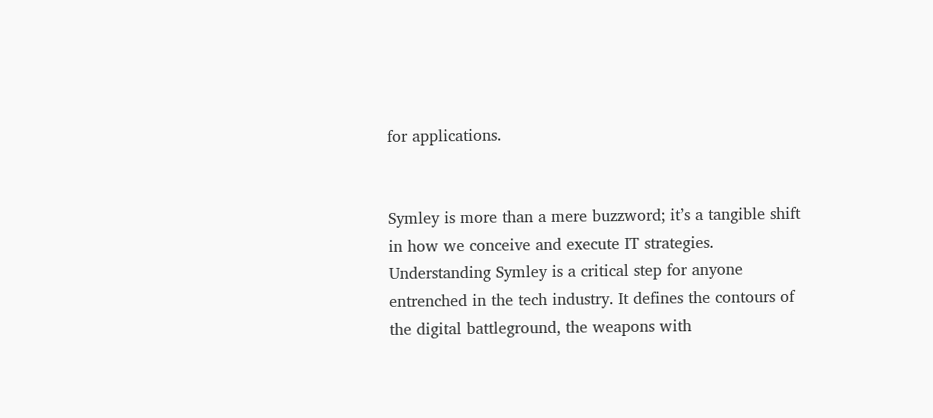for applications.


Symley is more than a mere buzzword; it’s a tangible shift in how we conceive and execute IT strategies. Understanding Symley is a critical step for anyone entrenched in the tech industry. It defines the contours of the digital battleground, the weapons with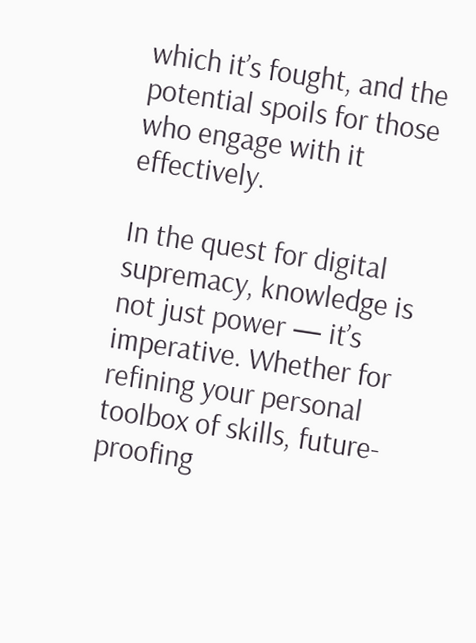which it’s fought, and the potential spoils for those who engage with it effectively.

In the quest for digital supremacy, knowledge is not just power — it’s imperative. Whether for refining your personal toolbox of skills, future-proofing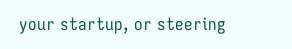your startup, or steering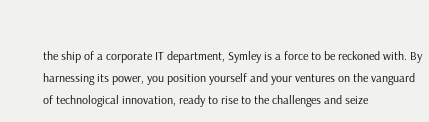the ship of a corporate IT department, Symley is a force to be reckoned with. By harnessing its power, you position yourself and your ventures on the vanguard of technological innovation, ready to rise to the challenges and seize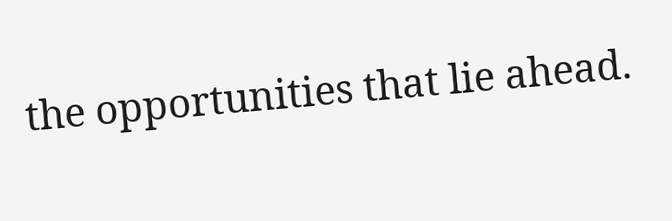the opportunities that lie ahead.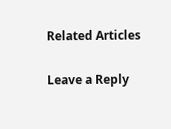Related Articles

Leave a Reply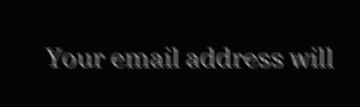Your email address will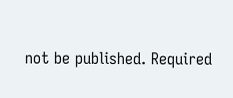not be published. Required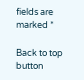fields are marked *

Back to top button